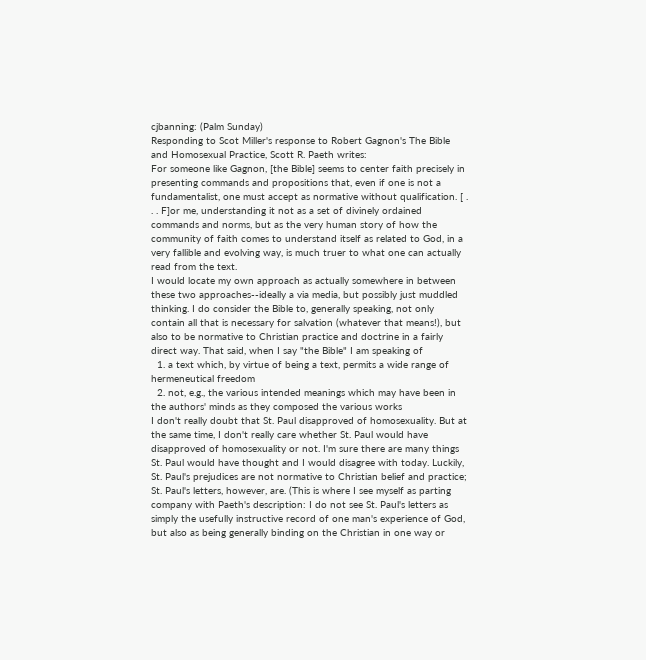cjbanning: (Palm Sunday)
Responding to Scot Miller's response to Robert Gagnon's The Bible and Homosexual Practice, Scott R. Paeth writes:
For someone like Gagnon, [the Bible] seems to center faith precisely in presenting commands and propositions that, even if one is not a fundamentalist, one must accept as normative without qualification. [ . . . F]or me, understanding it not as a set of divinely ordained commands and norms, but as the very human story of how the community of faith comes to understand itself as related to God, in a very fallible and evolving way, is much truer to what one can actually read from the text.
I would locate my own approach as actually somewhere in between these two approaches--ideally a via media, but possibly just muddled thinking. I do consider the Bible to, generally speaking, not only contain all that is necessary for salvation (whatever that means!), but also to be normative to Christian practice and doctrine in a fairly direct way. That said, when I say "the Bible" I am speaking of
  1. a text which, by virtue of being a text, permits a wide range of hermeneutical freedom
  2. not, e.g., the various intended meanings which may have been in the authors' minds as they composed the various works
I don't really doubt that St. Paul disapproved of homosexuality. But at the same time, I don't really care whether St. Paul would have disapproved of homosexuality or not. I'm sure there are many things St. Paul would have thought and I would disagree with today. Luckily, St. Paul's prejudices are not normative to Christian belief and practice; St. Paul's letters, however, are. (This is where I see myself as parting company with Paeth's description: I do not see St. Paul's letters as simply the usefully instructive record of one man's experience of God, but also as being generally binding on the Christian in one way or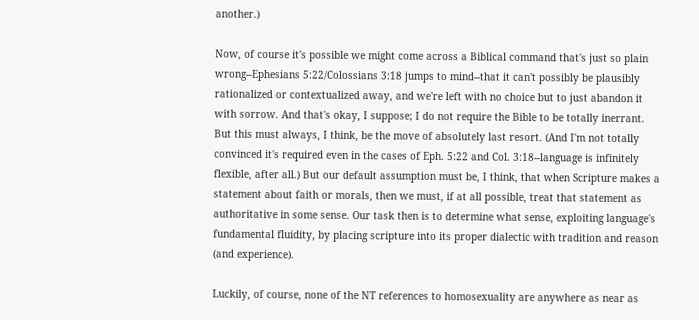another.)

Now, of course it's possible we might come across a Biblical command that's just so plain wrong--Ephesians 5:22/Colossians 3:18 jumps to mind--that it can't possibly be plausibly rationalized or contextualized away, and we're left with no choice but to just abandon it with sorrow. And that's okay, I suppose; I do not require the Bible to be totally inerrant. But this must always, I think, be the move of absolutely last resort. (And I'm not totally convinced it's required even in the cases of Eph. 5:22 and Col. 3:18--language is infinitely flexible, after all.) But our default assumption must be, I think, that when Scripture makes a statement about faith or morals, then we must, if at all possible, treat that statement as authoritative in some sense. Our task then is to determine what sense, exploiting language's fundamental fluidity, by placing scripture into its proper dialectic with tradition and reason (and experience).

Luckily, of course, none of the NT references to homosexuality are anywhere as near as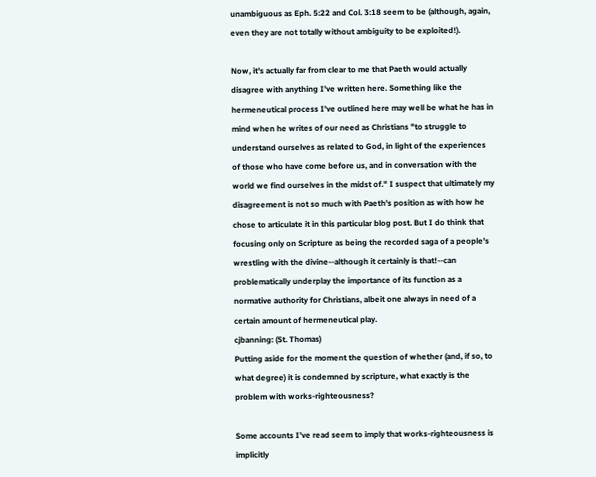unambiguous as Eph. 5:22 and Col. 3:18 seem to be (although, again, even they are not totally without ambiguity to be exploited!).

Now, it's actually far from clear to me that Paeth would actually disagree with anything I've written here. Something like the hermeneutical process I've outlined here may well be what he has in mind when he writes of our need as Christians "to struggle to understand ourselves as related to God, in light of the experiences of those who have come before us, and in conversation with the world we find ourselves in the midst of." I suspect that ultimately my disagreement is not so much with Paeth's position as with how he chose to articulate it in this particular blog post. But I do think that focusing only on Scripture as being the recorded saga of a people's wrestling with the divine--although it certainly is that!--can problematically underplay the importance of its function as a normative authority for Christians, albeit one always in need of a certain amount of hermeneutical play.
cjbanning: (St. Thomas)
Putting aside for the moment the question of whether (and, if so, to what degree) it is condemned by scripture, what exactly is the problem with works-righteousness?

Some accounts I’ve read seem to imply that works-righteousness is implicitly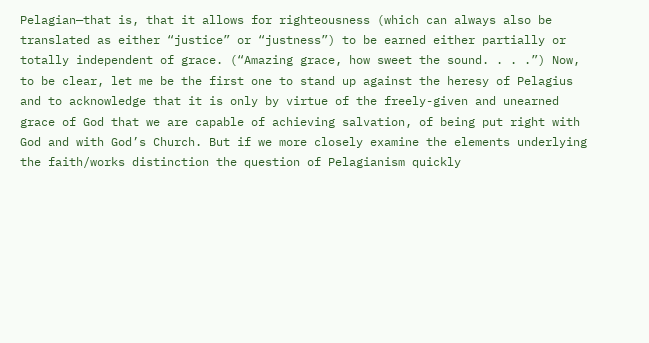Pelagian—that is, that it allows for righteousness (which can always also be translated as either “justice” or “justness”) to be earned either partially or totally independent of grace. (“Amazing grace, how sweet the sound. . . .”) Now, to be clear, let me be the first one to stand up against the heresy of Pelagius and to acknowledge that it is only by virtue of the freely-given and unearned grace of God that we are capable of achieving salvation, of being put right with God and with God’s Church. But if we more closely examine the elements underlying the faith/works distinction the question of Pelagianism quickly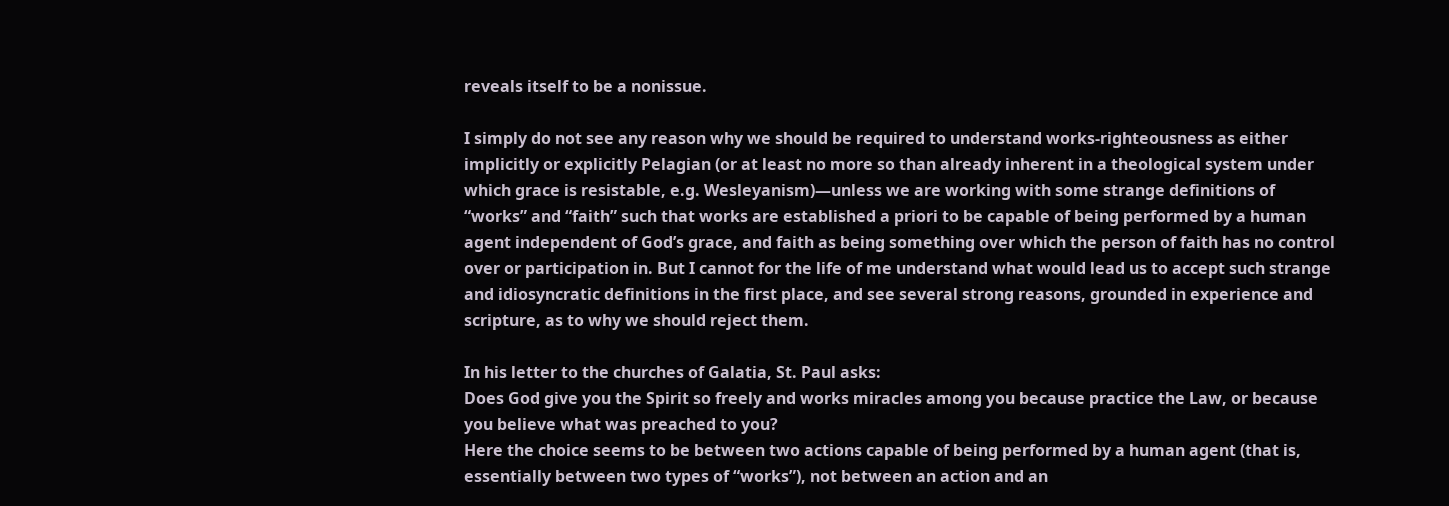reveals itself to be a nonissue.

I simply do not see any reason why we should be required to understand works-righteousness as either implicitly or explicitly Pelagian (or at least no more so than already inherent in a theological system under which grace is resistable, e.g. Wesleyanism)—unless we are working with some strange definitions of “works” and “faith” such that works are established a priori to be capable of being performed by a human agent independent of God’s grace, and faith as being something over which the person of faith has no control over or participation in. But I cannot for the life of me understand what would lead us to accept such strange and idiosyncratic definitions in the first place, and see several strong reasons, grounded in experience and scripture, as to why we should reject them.

In his letter to the churches of Galatia, St. Paul asks:
Does God give you the Spirit so freely and works miracles among you because practice the Law, or because you believe what was preached to you?
Here the choice seems to be between two actions capable of being performed by a human agent (that is, essentially between two types of “works”), not between an action and an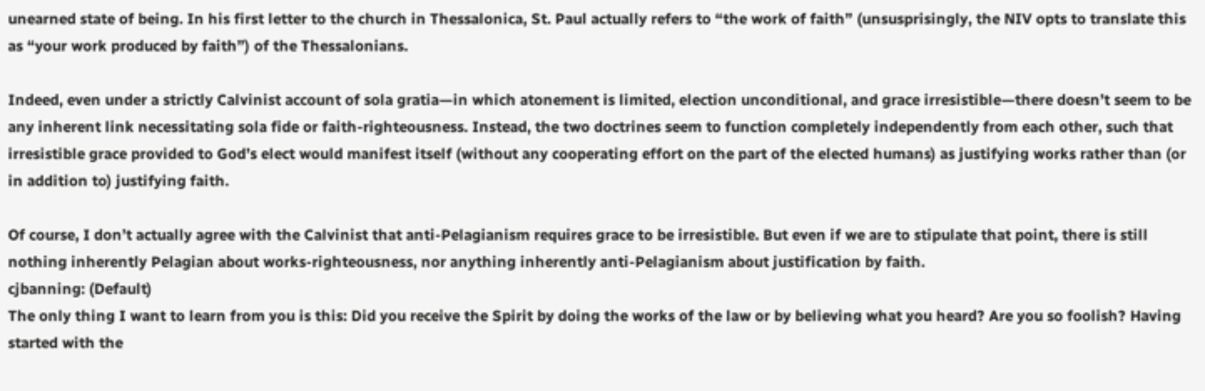unearned state of being. In his first letter to the church in Thessalonica, St. Paul actually refers to “the work of faith” (unsusprisingly, the NIV opts to translate this as “your work produced by faith”) of the Thessalonians.

Indeed, even under a strictly Calvinist account of sola gratia—in which atonement is limited, election unconditional, and grace irresistible—there doesn’t seem to be any inherent link necessitating sola fide or faith-righteousness. Instead, the two doctrines seem to function completely independently from each other, such that irresistible grace provided to God’s elect would manifest itself (without any cooperating effort on the part of the elected humans) as justifying works rather than (or in addition to) justifying faith.

Of course, I don’t actually agree with the Calvinist that anti-Pelagianism requires grace to be irresistible. But even if we are to stipulate that point, there is still nothing inherently Pelagian about works-righteousness, nor anything inherently anti-Pelagianism about justification by faith.
cjbanning: (Default)
The only thing I want to learn from you is this: Did you receive the Spirit by doing the works of the law or by believing what you heard? Are you so foolish? Having started with the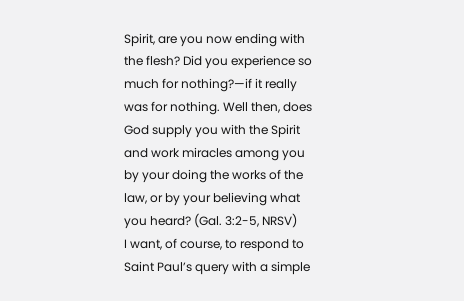Spirit, are you now ending with the flesh? Did you experience so much for nothing?—if it really was for nothing. Well then, does God supply you with the Spirit and work miracles among you by your doing the works of the law, or by your believing what you heard? (Gal. 3:2-5, NRSV)
I want, of course, to respond to Saint Paul’s query with a simple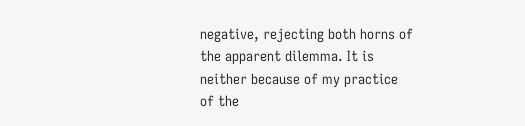negative, rejecting both horns of the apparent dilemma. It is neither because of my practice of the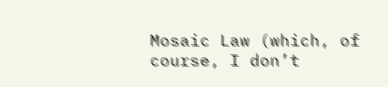Mosaic Law (which, of course, I don’t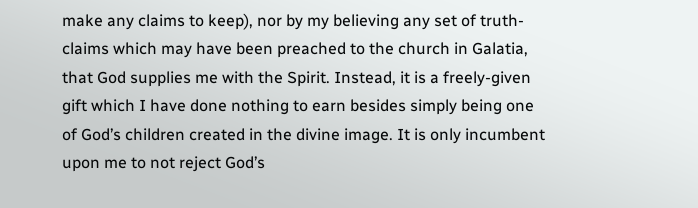make any claims to keep), nor by my believing any set of truth-claims which may have been preached to the church in Galatia, that God supplies me with the Spirit. Instead, it is a freely-given gift which I have done nothing to earn besides simply being one of God’s children created in the divine image. It is only incumbent upon me to not reject God’s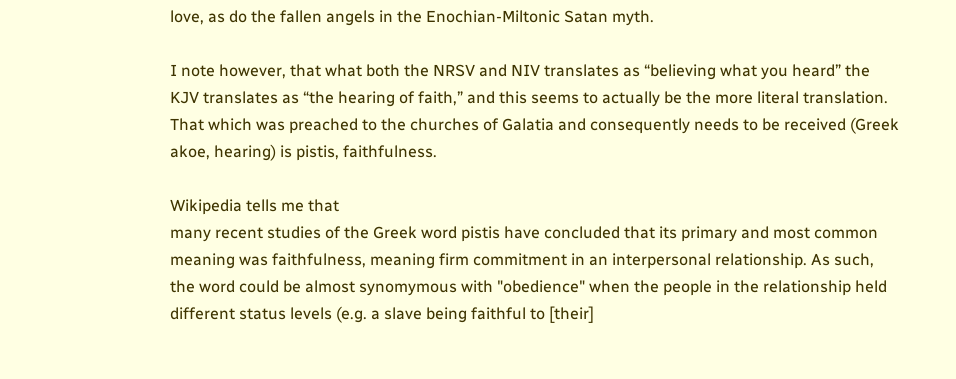love, as do the fallen angels in the Enochian-Miltonic Satan myth.

I note however, that what both the NRSV and NIV translates as “believing what you heard” the KJV translates as “the hearing of faith,” and this seems to actually be the more literal translation. That which was preached to the churches of Galatia and consequently needs to be received (Greek akoe, hearing) is pistis, faithfulness.

Wikipedia tells me that
many recent studies of the Greek word pistis have concluded that its primary and most common meaning was faithfulness, meaning firm commitment in an interpersonal relationship. As such, the word could be almost synomymous with "obedience" when the people in the relationship held different status levels (e.g. a slave being faithful to [their]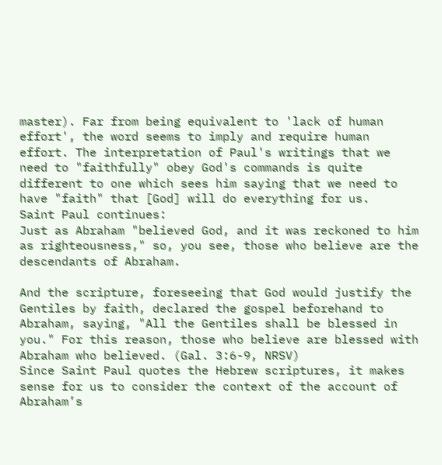master). Far from being equivalent to 'lack of human effort', the word seems to imply and require human effort. The interpretation of Paul's writings that we need to "faithfully" obey God's commands is quite different to one which sees him saying that we need to have "faith" that [God] will do everything for us.
Saint Paul continues:
Just as Abraham "believed God, and it was reckoned to him as righteousness," so, you see, those who believe are the descendants of Abraham.

And the scripture, foreseeing that God would justify the Gentiles by faith, declared the gospel beforehand to Abraham, saying, "All the Gentiles shall be blessed in you." For this reason, those who believe are blessed with Abraham who believed. (Gal. 3:6-9, NRSV)
Since Saint Paul quotes the Hebrew scriptures, it makes sense for us to consider the context of the account of Abraham’s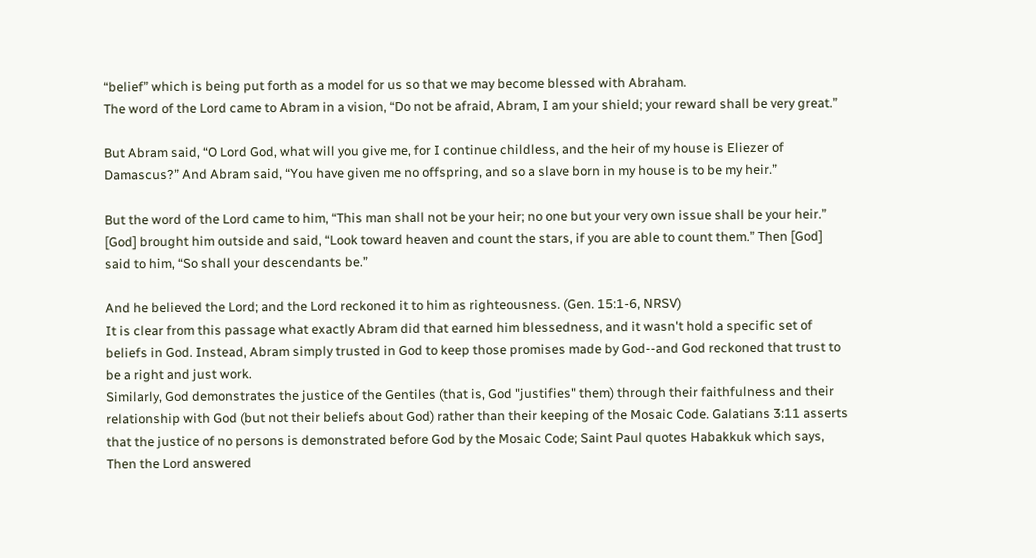“belief” which is being put forth as a model for us so that we may become blessed with Abraham.
The word of the Lord came to Abram in a vision, “Do not be afraid, Abram, I am your shield; your reward shall be very great.”

But Abram said, “O Lord God, what will you give me, for I continue childless, and the heir of my house is Eliezer of Damascus?” And Abram said, “You have given me no offspring, and so a slave born in my house is to be my heir.”

But the word of the Lord came to him, “This man shall not be your heir; no one but your very own issue shall be your heir.” [God] brought him outside and said, “Look toward heaven and count the stars, if you are able to count them.” Then [God] said to him, “So shall your descendants be.”

And he believed the Lord; and the Lord reckoned it to him as righteousness. (Gen. 15:1-6, NRSV)
It is clear from this passage what exactly Abram did that earned him blessedness, and it wasn't hold a specific set of beliefs in God. Instead, Abram simply trusted in God to keep those promises made by God--and God reckoned that trust to be a right and just work.
Similarly, God demonstrates the justice of the Gentiles (that is, God "justifies" them) through their faithfulness and their relationship with God (but not their beliefs about God) rather than their keeping of the Mosaic Code. Galatians 3:11 asserts that the justice of no persons is demonstrated before God by the Mosaic Code; Saint Paul quotes Habakkuk which says,
Then the Lord answered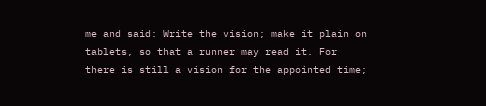me and said: Write the vision; make it plain on tablets, so that a runner may read it. For there is still a vision for the appointed time;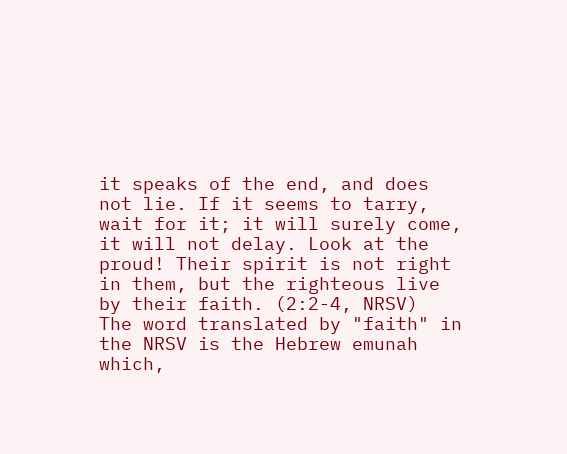it speaks of the end, and does not lie. If it seems to tarry, wait for it; it will surely come, it will not delay. Look at the proud! Their spirit is not right in them, but the righteous live by their faith. (2:2-4, NRSV)
The word translated by "faith" in the NRSV is the Hebrew emunah which,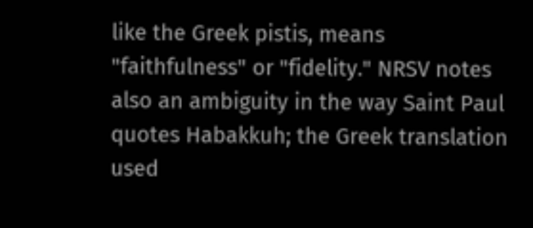like the Greek pistis, means "faithfulness" or "fidelity." NRSV notes also an ambiguity in the way Saint Paul quotes Habakkuh; the Greek translation used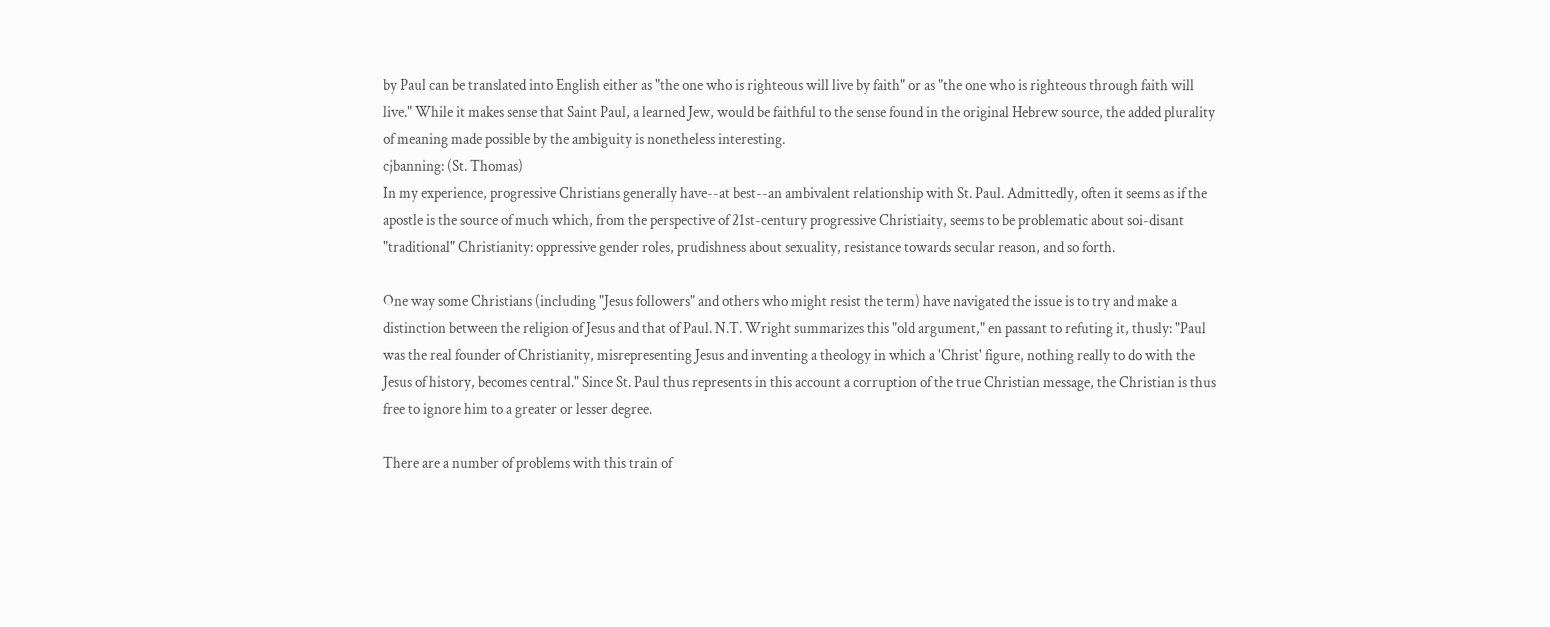by Paul can be translated into English either as "the one who is righteous will live by faith" or as "the one who is righteous through faith will live." While it makes sense that Saint Paul, a learned Jew, would be faithful to the sense found in the original Hebrew source, the added plurality of meaning made possible by the ambiguity is nonetheless interesting.
cjbanning: (St. Thomas)
In my experience, progressive Christians generally have--at best--an ambivalent relationship with St. Paul. Admittedly, often it seems as if the apostle is the source of much which, from the perspective of 21st-century progressive Christiaity, seems to be problematic about soi-disant "traditional" Christianity: oppressive gender roles, prudishness about sexuality, resistance towards secular reason, and so forth.

One way some Christians (including "Jesus followers" and others who might resist the term) have navigated the issue is to try and make a distinction between the religion of Jesus and that of Paul. N.T. Wright summarizes this "old argument," en passant to refuting it, thusly: "Paul was the real founder of Christianity, misrepresenting Jesus and inventing a theology in which a 'Christ' figure, nothing really to do with the Jesus of history, becomes central." Since St. Paul thus represents in this account a corruption of the true Christian message, the Christian is thus free to ignore him to a greater or lesser degree.

There are a number of problems with this train of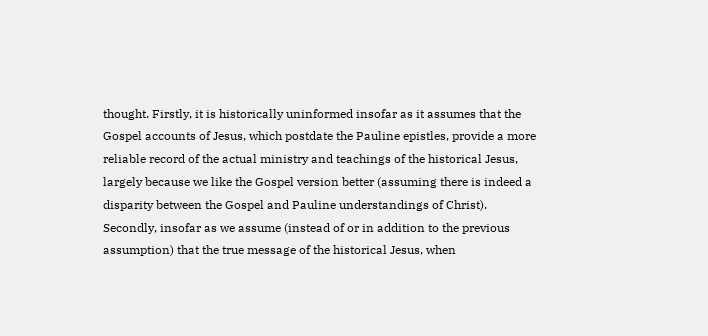thought. Firstly, it is historically uninformed insofar as it assumes that the Gospel accounts of Jesus, which postdate the Pauline epistles, provide a more reliable record of the actual ministry and teachings of the historical Jesus, largely because we like the Gospel version better (assuming there is indeed a disparity between the Gospel and Pauline understandings of Christ). Secondly, insofar as we assume (instead of or in addition to the previous assumption) that the true message of the historical Jesus, when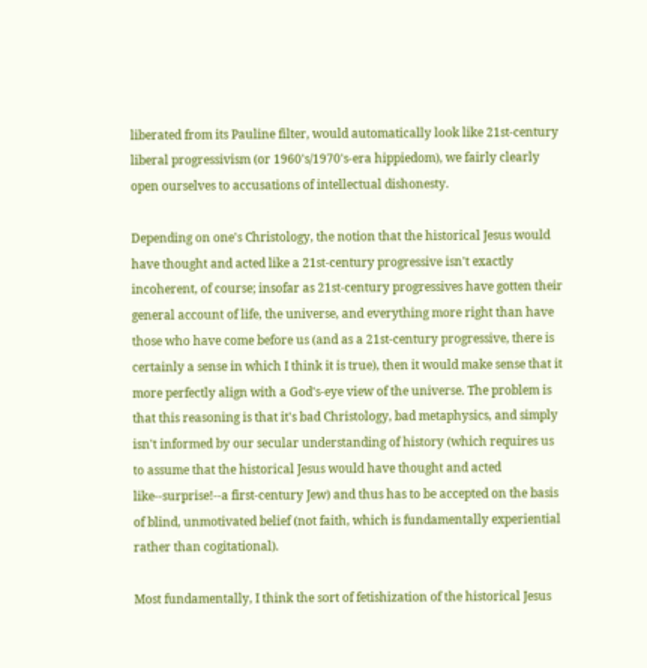liberated from its Pauline filter, would automatically look like 21st-century liberal progressivism (or 1960's/1970's-era hippiedom), we fairly clearly open ourselves to accusations of intellectual dishonesty.

Depending on one's Christology, the notion that the historical Jesus would have thought and acted like a 21st-century progressive isn't exactly incoherent, of course; insofar as 21st-century progressives have gotten their general account of life, the universe, and everything more right than have those who have come before us (and as a 21st-century progressive, there is certainly a sense in which I think it is true), then it would make sense that it more perfectly align with a God's-eye view of the universe. The problem is that this reasoning is that it's bad Christology, bad metaphysics, and simply isn't informed by our secular understanding of history (which requires us to assume that the historical Jesus would have thought and acted like--surprise!--a first-century Jew) and thus has to be accepted on the basis of blind, unmotivated belief (not faith, which is fundamentally experiential rather than cogitational).

Most fundamentally, I think the sort of fetishization of the historical Jesus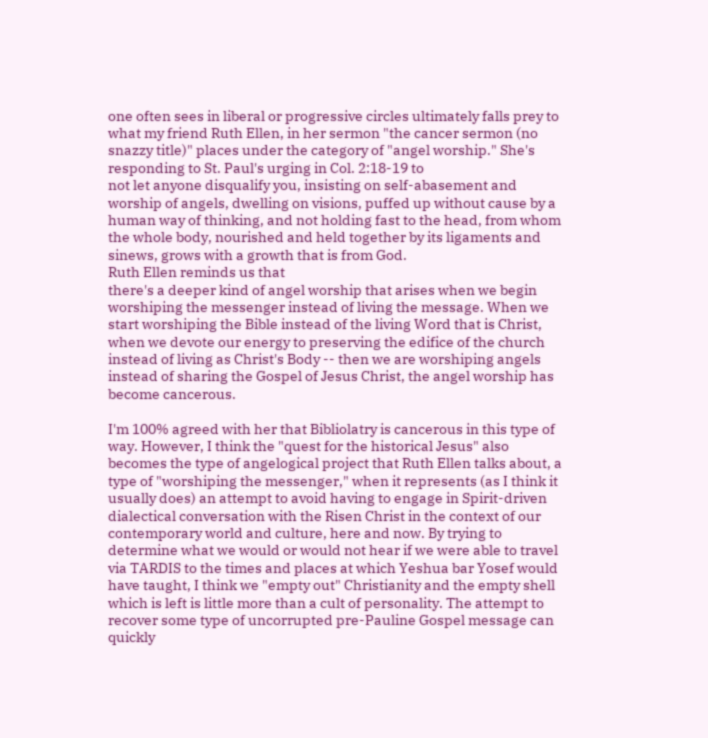one often sees in liberal or progressive circles ultimately falls prey to what my friend Ruth Ellen, in her sermon "the cancer sermon (no snazzy title)" places under the category of "angel worship." She's responding to St. Paul's urging in Col. 2:18-19 to
not let anyone disqualify you, insisting on self-abasement and worship of angels, dwelling on visions, puffed up without cause by a human way of thinking, and not holding fast to the head, from whom the whole body, nourished and held together by its ligaments and sinews, grows with a growth that is from God.
Ruth Ellen reminds us that
there's a deeper kind of angel worship that arises when we begin worshiping the messenger instead of living the message. When we start worshiping the Bible instead of the living Word that is Christ, when we devote our energy to preserving the edifice of the church instead of living as Christ's Body -- then we are worshiping angels instead of sharing the Gospel of Jesus Christ, the angel worship has become cancerous.

I'm 100% agreed with her that Bibliolatry is cancerous in this type of way. However, I think the "quest for the historical Jesus" also becomes the type of angelogical project that Ruth Ellen talks about, a type of "worshiping the messenger," when it represents (as I think it usually does) an attempt to avoid having to engage in Spirit-driven dialectical conversation with the Risen Christ in the context of our contemporary world and culture, here and now. By trying to determine what we would or would not hear if we were able to travel via TARDIS to the times and places at which Yeshua bar Yosef would have taught, I think we "empty out" Christianity and the empty shell which is left is little more than a cult of personality. The attempt to recover some type of uncorrupted pre-Pauline Gospel message can quickly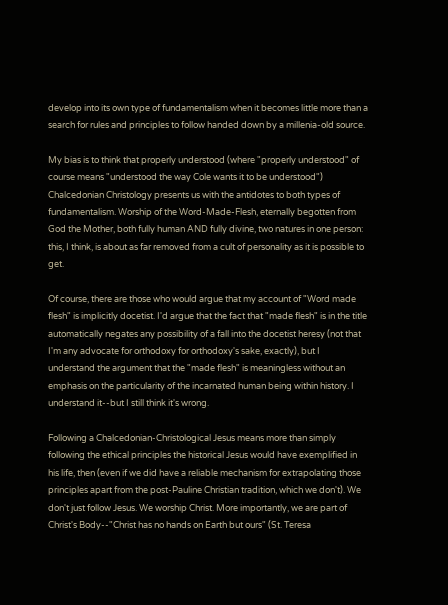develop into its own type of fundamentalism when it becomes little more than a search for rules and principles to follow handed down by a millenia-old source.

My bias is to think that properly understood (where "properly understood" of course means "understood the way Cole wants it to be understood") Chalcedonian Christology presents us with the antidotes to both types of fundamentalism. Worship of the Word-Made-Flesh, eternally begotten from God the Mother, both fully human AND fully divine, two natures in one person: this, I think, is about as far removed from a cult of personality as it is possible to get.

Of course, there are those who would argue that my account of "Word made flesh" is implicitly docetist. I'd argue that the fact that "made flesh" is in the title automatically negates any possibility of a fall into the docetist heresy (not that I'm any advocate for orthodoxy for orthodoxy's sake, exactly), but I understand the argument that the "made flesh" is meaningless without an emphasis on the particularity of the incarnated human being within history. I understand it--but I still think it's wrong.

Following a Chalcedonian-Christological Jesus means more than simply following the ethical principles the historical Jesus would have exemplified in his life, then (even if we did have a reliable mechanism for extrapolating those principles apart from the post-Pauline Christian tradition, which we don't). We don't just follow Jesus. We worship Christ. More importantly, we are part of Christ's Body--"Christ has no hands on Earth but ours" (St. Teresa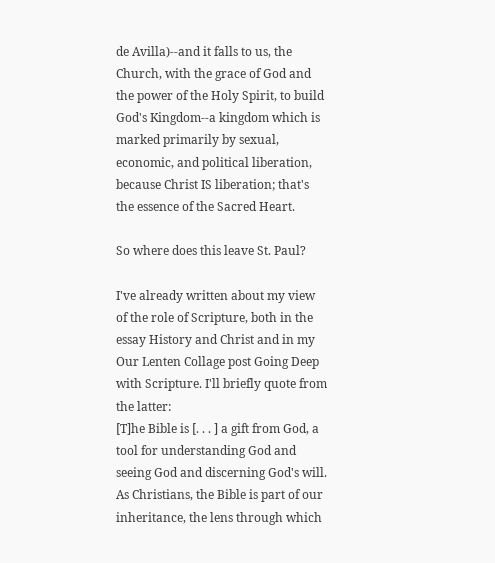de Avilla)--and it falls to us, the Church, with the grace of God and the power of the Holy Spirit, to build God's Kingdom--a kingdom which is marked primarily by sexual, economic, and political liberation, because Christ IS liberation; that's the essence of the Sacred Heart.

So where does this leave St. Paul?

I've already written about my view of the role of Scripture, both in the essay History and Christ and in my Our Lenten Collage post Going Deep with Scripture. I'll briefly quote from the latter:
[T]he Bible is [. . . ] a gift from God, a tool for understanding God and seeing God and discerning God's will. As Christians, the Bible is part of our inheritance, the lens through which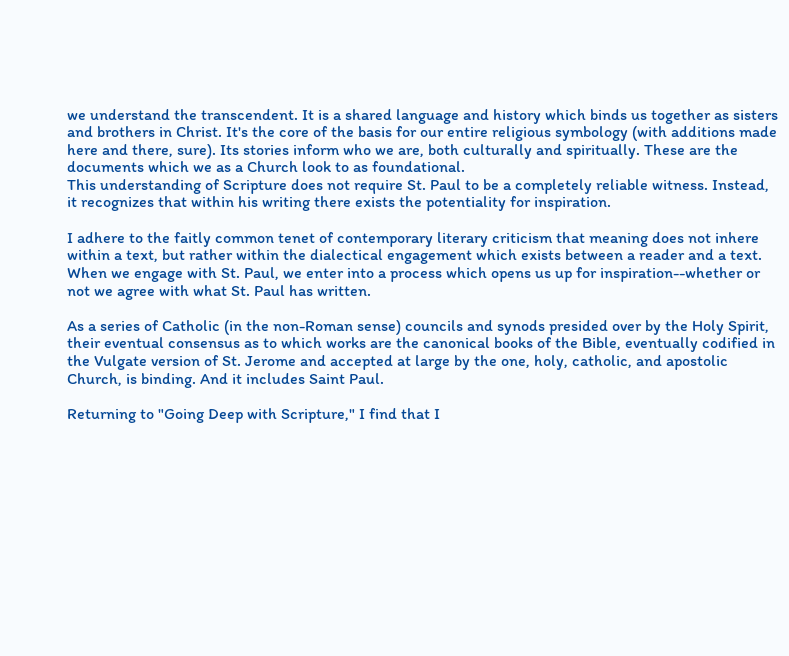we understand the transcendent. It is a shared language and history which binds us together as sisters and brothers in Christ. It's the core of the basis for our entire religious symbology (with additions made here and there, sure). Its stories inform who we are, both culturally and spiritually. These are the documents which we as a Church look to as foundational.
This understanding of Scripture does not require St. Paul to be a completely reliable witness. Instead, it recognizes that within his writing there exists the potentiality for inspiration.

I adhere to the faitly common tenet of contemporary literary criticism that meaning does not inhere within a text, but rather within the dialectical engagement which exists between a reader and a text. When we engage with St. Paul, we enter into a process which opens us up for inspiration--whether or not we agree with what St. Paul has written.

As a series of Catholic (in the non-Roman sense) councils and synods presided over by the Holy Spirit, their eventual consensus as to which works are the canonical books of the Bible, eventually codified in the Vulgate version of St. Jerome and accepted at large by the one, holy, catholic, and apostolic Church, is binding. And it includes Saint Paul.

Returning to "Going Deep with Scripture," I find that I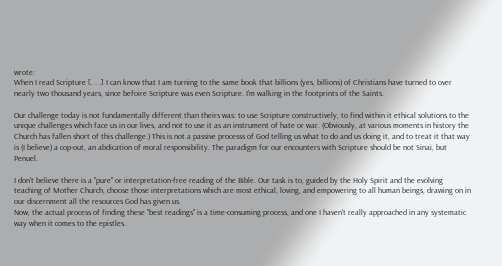wrote:
When I read Scripture [. . .] I can know that I am turning to the same book that billions (yes, billions) of Christians have turned to over nearly two thousand years, since befoire Scripture was even Scripture. I'm walking in the footprints of the Saints.

Our challenge today is not fundamentally different than theirs was: to use Scripture constructively, to find within it ethical solutions to the unique challenges which face us in our lives, and not to use it as an instrument of hate or war. (Obviously, at various moments in history the Church has fallen short of this challenge.) This is not a passive processs of God telling us what to do and us doing it, and to treat it that way is (I believe) a cop-out, an abdication of moral responsibility. The paradigm for our encounters with Scripture should be not Sinai, but Penuel.

I don't believe there is a "pure" or interpretation-free reading of the Bible. Our task is to, guided by the Holy Spirit and the evolving teaching of Mother Church, choose those interpretations which are most ethical, loving, and empowering to all human beings, drawing on in our discernment all the resources God has given us.
Now, the actual process of finding these "best readings" is a time-consuming process, and one I haven't really approached in any systematic way when it comes to the epistles.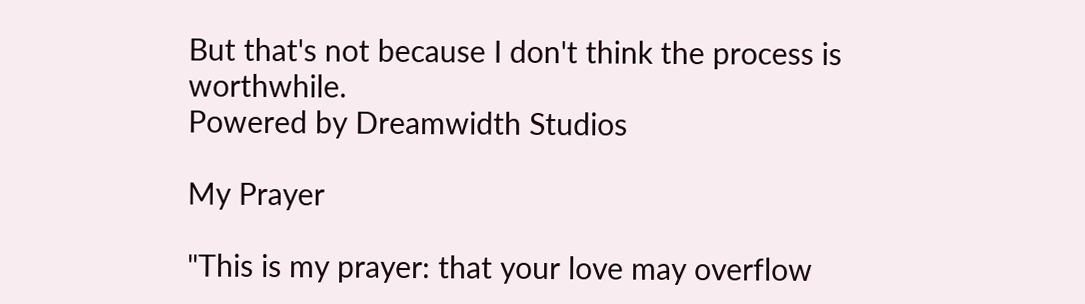But that's not because I don't think the process is worthwhile.
Powered by Dreamwidth Studios

My Prayer

"This is my prayer: that your love may overflow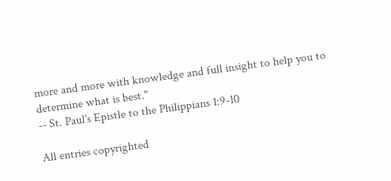more and more with knowledge and full insight to help you to determine what is best."
-- St. Paul's Epistle to the Philippians 1:9-10

All entries copyrighted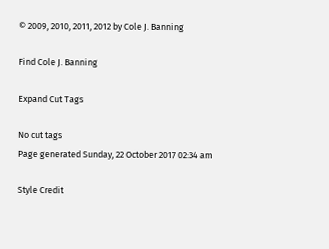© 2009, 2010, 2011, 2012 by Cole J. Banning

Find Cole J. Banning

Expand Cut Tags

No cut tags
Page generated Sunday, 22 October 2017 02:34 am

Style Credit